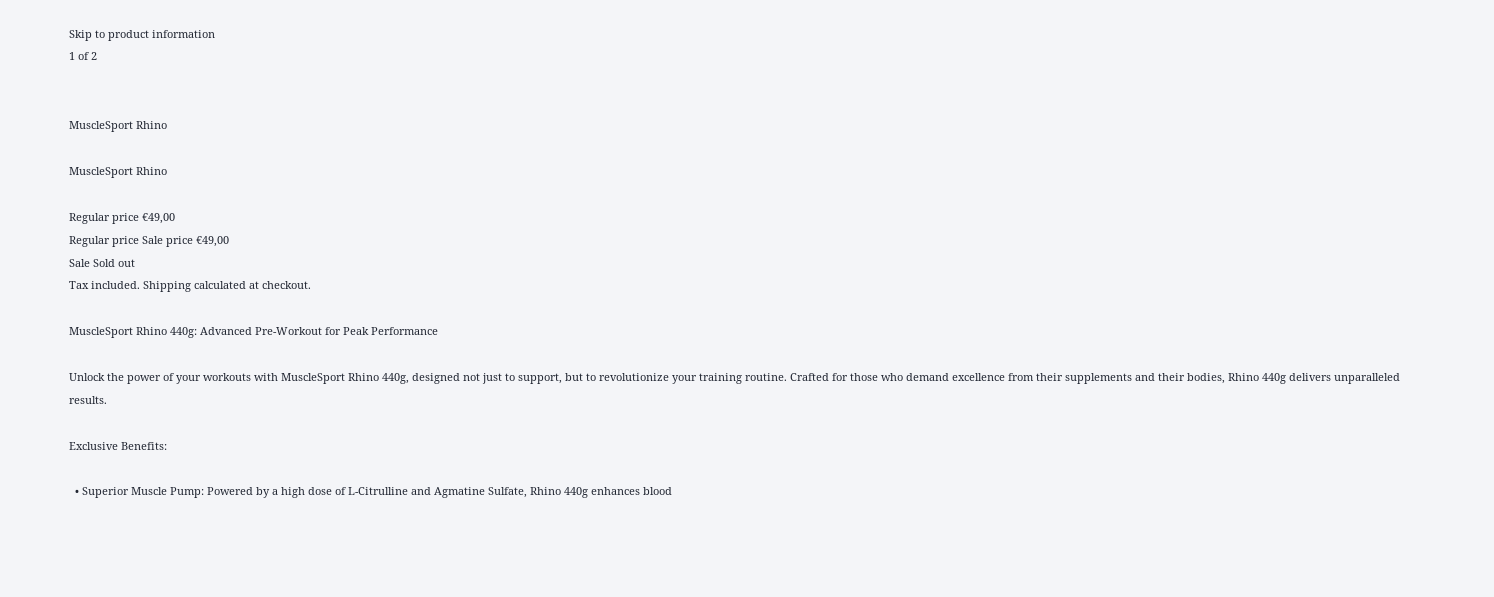Skip to product information
1 of 2


MuscleSport Rhino

MuscleSport Rhino

Regular price €49,00
Regular price Sale price €49,00
Sale Sold out
Tax included. Shipping calculated at checkout.

MuscleSport Rhino 440g: Advanced Pre-Workout for Peak Performance

Unlock the power of your workouts with MuscleSport Rhino 440g, designed not just to support, but to revolutionize your training routine. Crafted for those who demand excellence from their supplements and their bodies, Rhino 440g delivers unparalleled results.

Exclusive Benefits:

  • Superior Muscle Pump: Powered by a high dose of L-Citrulline and Agmatine Sulfate, Rhino 440g enhances blood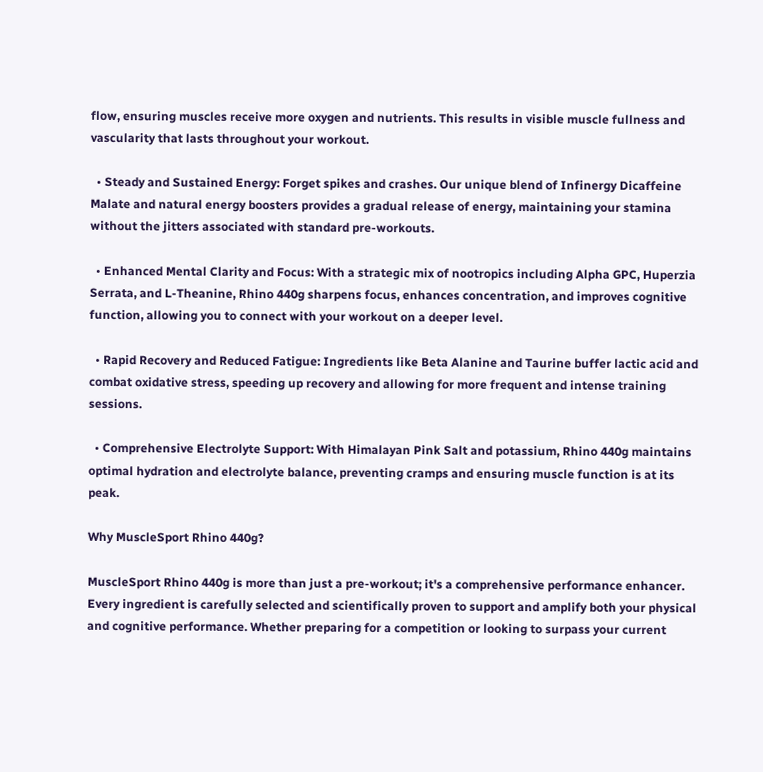flow, ensuring muscles receive more oxygen and nutrients. This results in visible muscle fullness and vascularity that lasts throughout your workout.

  • Steady and Sustained Energy: Forget spikes and crashes. Our unique blend of Infinergy Dicaffeine Malate and natural energy boosters provides a gradual release of energy, maintaining your stamina without the jitters associated with standard pre-workouts.

  • Enhanced Mental Clarity and Focus: With a strategic mix of nootropics including Alpha GPC, Huperzia Serrata, and L-Theanine, Rhino 440g sharpens focus, enhances concentration, and improves cognitive function, allowing you to connect with your workout on a deeper level.

  • Rapid Recovery and Reduced Fatigue: Ingredients like Beta Alanine and Taurine buffer lactic acid and combat oxidative stress, speeding up recovery and allowing for more frequent and intense training sessions.

  • Comprehensive Electrolyte Support: With Himalayan Pink Salt and potassium, Rhino 440g maintains optimal hydration and electrolyte balance, preventing cramps and ensuring muscle function is at its peak.

Why MuscleSport Rhino 440g?

MuscleSport Rhino 440g is more than just a pre-workout; it's a comprehensive performance enhancer. Every ingredient is carefully selected and scientifically proven to support and amplify both your physical and cognitive performance. Whether preparing for a competition or looking to surpass your current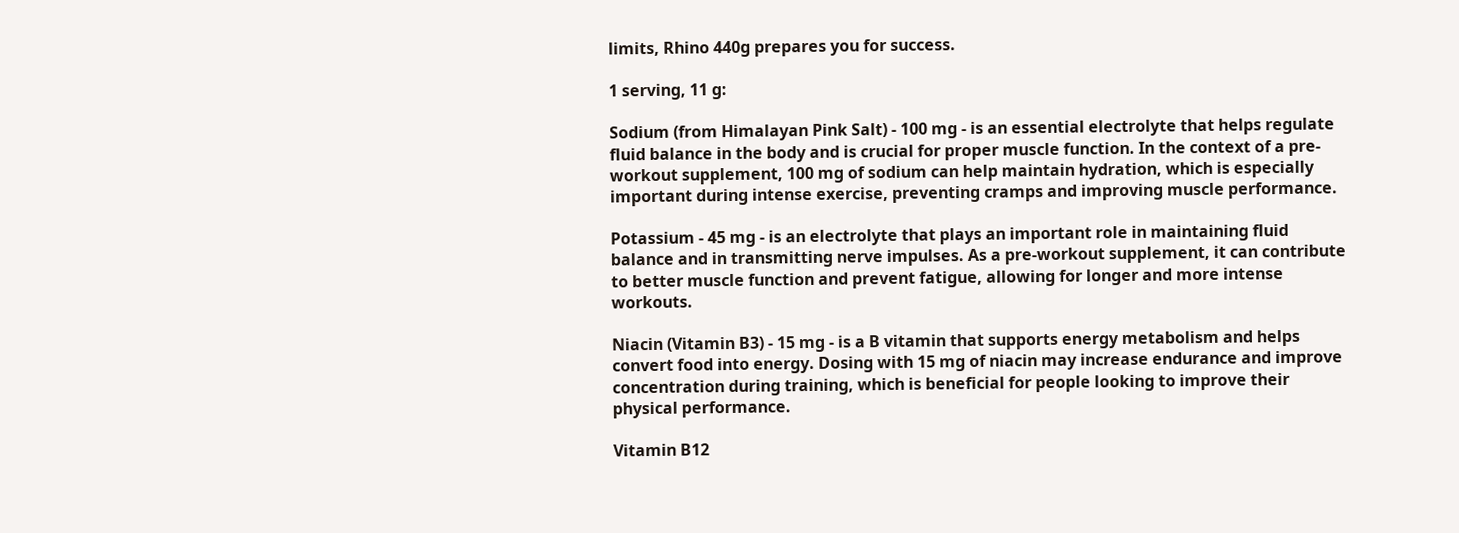limits, Rhino 440g prepares you for success.

1 serving, 11 g:

Sodium (from Himalayan Pink Salt) - 100 mg - is an essential electrolyte that helps regulate fluid balance in the body and is crucial for proper muscle function. In the context of a pre-workout supplement, 100 mg of sodium can help maintain hydration, which is especially important during intense exercise, preventing cramps and improving muscle performance.

Potassium - 45 mg - is an electrolyte that plays an important role in maintaining fluid balance and in transmitting nerve impulses. As a pre-workout supplement, it can contribute to better muscle function and prevent fatigue, allowing for longer and more intense workouts.

Niacin (Vitamin B3) - 15 mg - is a B vitamin that supports energy metabolism and helps convert food into energy. Dosing with 15 mg of niacin may increase endurance and improve concentration during training, which is beneficial for people looking to improve their physical performance.

Vitamin B12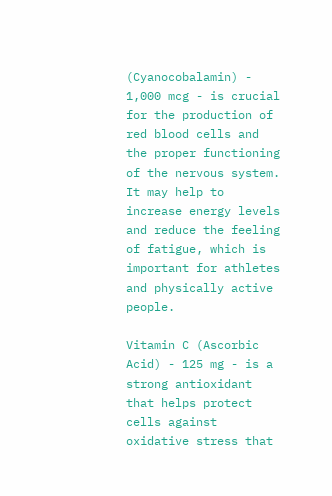(Cyanocobalamin) - 1,000 mcg - is crucial for the production of red blood cells and the proper functioning of the nervous system. It may help to increase energy levels and reduce the feeling of fatigue, which is important for athletes and physically active people.

Vitamin C (Ascorbic Acid) - 125 mg - is a strong antioxidant that helps protect cells against oxidative stress that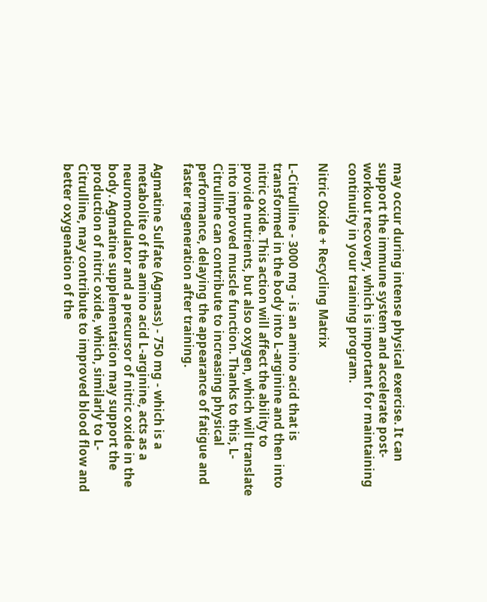may occur during intense physical exercise. It can support the immune system and accelerate post-workout recovery, which is important for maintaining continuity in your training program.

Nitric Oxide + Recycling Matrix

L-Citrulline - 3000 mg - is an amino acid that is transformed in the body into L-arginine and then into nitric oxide. This action will affect the ability to provide nutrients, but also oxygen, which will translate into improved muscle function. Thanks to this, L-Citrulline can contribute to increasing physical performance, delaying the appearance of fatigue and faster regeneration after training.

Agmatine Sulfate (Agmass) - 750 mg - which is a metabolite of the amino acid L-arginine, acts as a neuromodulator and a precursor of nitric oxide in the body. Agmatine supplementation may support the production of nitric oxide, which, similarly to L-Citrulline, may contribute to improved blood flow and better oxygenation of the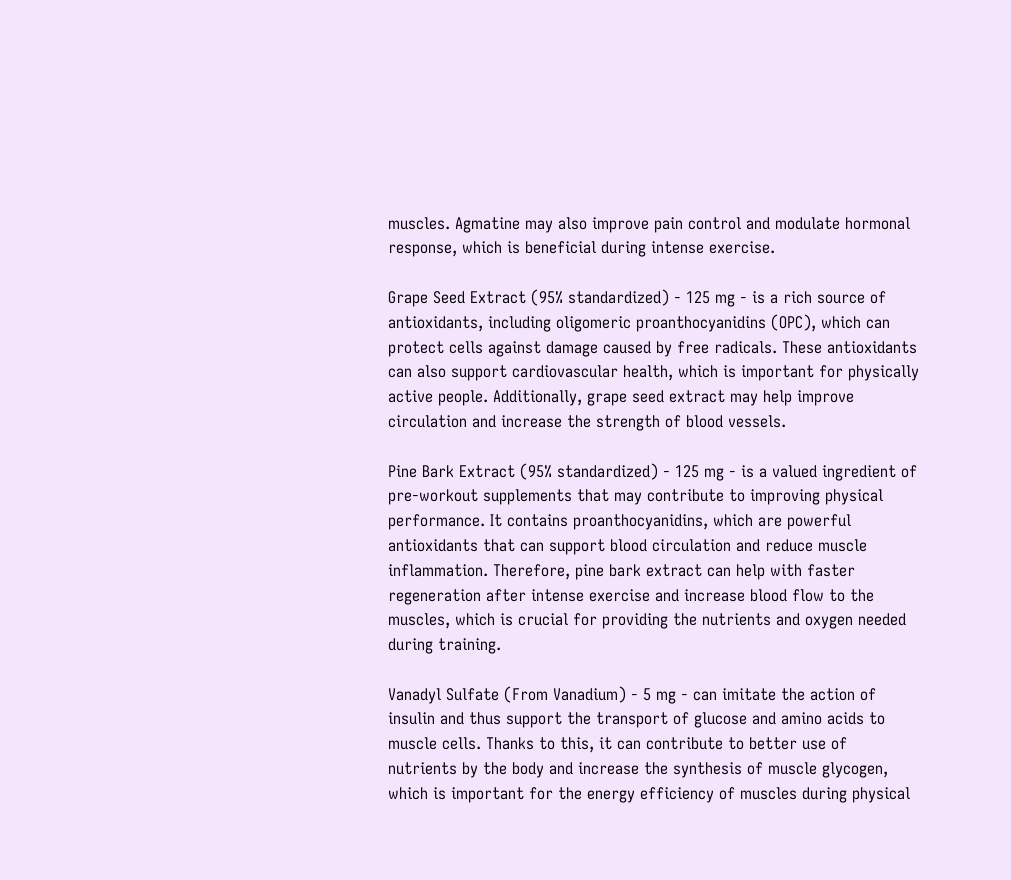muscles. Agmatine may also improve pain control and modulate hormonal response, which is beneficial during intense exercise.

Grape Seed Extract (95% standardized) - 125 mg - is a rich source of antioxidants, including oligomeric proanthocyanidins (OPC), which can protect cells against damage caused by free radicals. These antioxidants can also support cardiovascular health, which is important for physically active people. Additionally, grape seed extract may help improve circulation and increase the strength of blood vessels.

Pine Bark Extract (95% standardized) - 125 mg - is a valued ingredient of pre-workout supplements that may contribute to improving physical performance. It contains proanthocyanidins, which are powerful antioxidants that can support blood circulation and reduce muscle inflammation. Therefore, pine bark extract can help with faster regeneration after intense exercise and increase blood flow to the muscles, which is crucial for providing the nutrients and oxygen needed during training.

Vanadyl Sulfate (From Vanadium) - 5 mg - can imitate the action of insulin and thus support the transport of glucose and amino acids to muscle cells. Thanks to this, it can contribute to better use of nutrients by the body and increase the synthesis of muscle glycogen, which is important for the energy efficiency of muscles during physical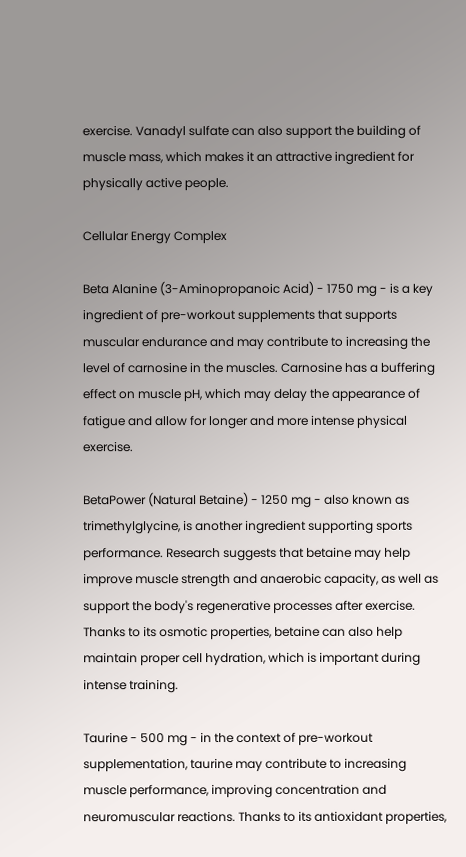exercise. Vanadyl sulfate can also support the building of muscle mass, which makes it an attractive ingredient for physically active people.

Cellular Energy Complex

Beta Alanine (3-Aminopropanoic Acid) - 1750 mg - is a key ingredient of pre-workout supplements that supports muscular endurance and may contribute to increasing the level of carnosine in the muscles. Carnosine has a buffering effect on muscle pH, which may delay the appearance of fatigue and allow for longer and more intense physical exercise.

BetaPower (Natural Betaine) - 1250 mg - also known as trimethylglycine, is another ingredient supporting sports performance. Research suggests that betaine may help improve muscle strength and anaerobic capacity, as well as support the body's regenerative processes after exercise. Thanks to its osmotic properties, betaine can also help maintain proper cell hydration, which is important during intense training.

Taurine - 500 mg - in the context of pre-workout supplementation, taurine may contribute to increasing muscle performance, improving concentration and neuromuscular reactions. Thanks to its antioxidant properties,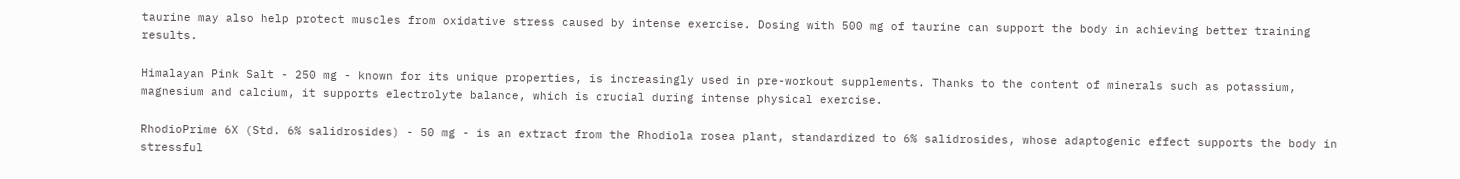taurine may also help protect muscles from oxidative stress caused by intense exercise. Dosing with 500 mg of taurine can support the body in achieving better training results.

Himalayan Pink Salt - 250 mg - known for its unique properties, is increasingly used in pre-workout supplements. Thanks to the content of minerals such as potassium, magnesium and calcium, it supports electrolyte balance, which is crucial during intense physical exercise.

RhodioPrime 6X (Std. 6% salidrosides) - 50 mg - is an extract from the Rhodiola rosea plant, standardized to 6% salidrosides, whose adaptogenic effect supports the body in stressful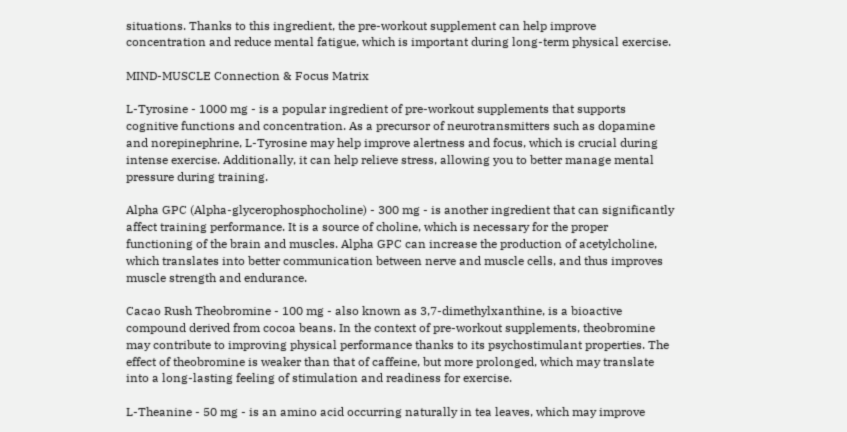situations. Thanks to this ingredient, the pre-workout supplement can help improve concentration and reduce mental fatigue, which is important during long-term physical exercise.

MIND-MUSCLE Connection & Focus Matrix

L-Tyrosine - 1000 mg - is a popular ingredient of pre-workout supplements that supports cognitive functions and concentration. As a precursor of neurotransmitters such as dopamine and norepinephrine, L-Tyrosine may help improve alertness and focus, which is crucial during intense exercise. Additionally, it can help relieve stress, allowing you to better manage mental pressure during training.

Alpha GPC (Alpha-glycerophosphocholine) - 300 mg - is another ingredient that can significantly affect training performance. It is a source of choline, which is necessary for the proper functioning of the brain and muscles. Alpha GPC can increase the production of acetylcholine, which translates into better communication between nerve and muscle cells, and thus improves muscle strength and endurance.

Cacao Rush Theobromine - 100 mg - also known as 3,7-dimethylxanthine, is a bioactive compound derived from cocoa beans. In the context of pre-workout supplements, theobromine may contribute to improving physical performance thanks to its psychostimulant properties. The effect of theobromine is weaker than that of caffeine, but more prolonged, which may translate into a long-lasting feeling of stimulation and readiness for exercise.

L-Theanine - 50 mg - is an amino acid occurring naturally in tea leaves, which may improve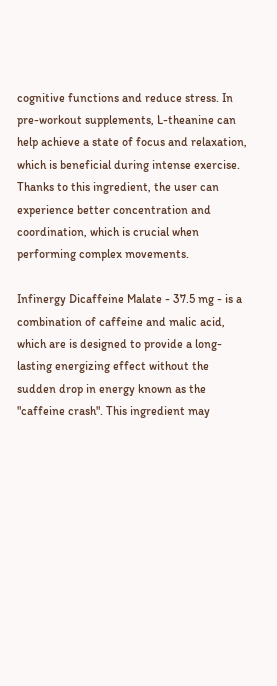cognitive functions and reduce stress. In pre-workout supplements, L-theanine can help achieve a state of focus and relaxation, which is beneficial during intense exercise. Thanks to this ingredient, the user can experience better concentration and coordination, which is crucial when performing complex movements.

Infinergy Dicaffeine Malate - 37.5 mg - is a combination of caffeine and malic acid, which are is designed to provide a long-lasting energizing effect without the sudden drop in energy known as the "caffeine crash". This ingredient may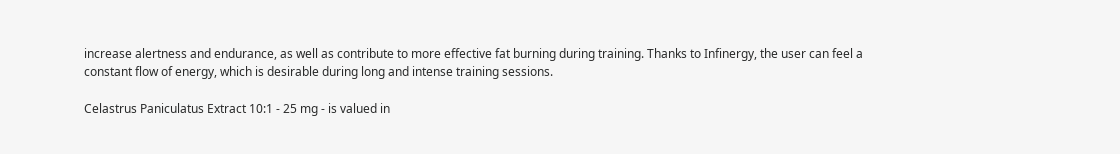increase alertness and endurance, as well as contribute to more effective fat burning during training. Thanks to Infinergy, the user can feel a constant flow of energy, which is desirable during long and intense training sessions.

Celastrus Paniculatus Extract 10:1 - 25 mg - is valued in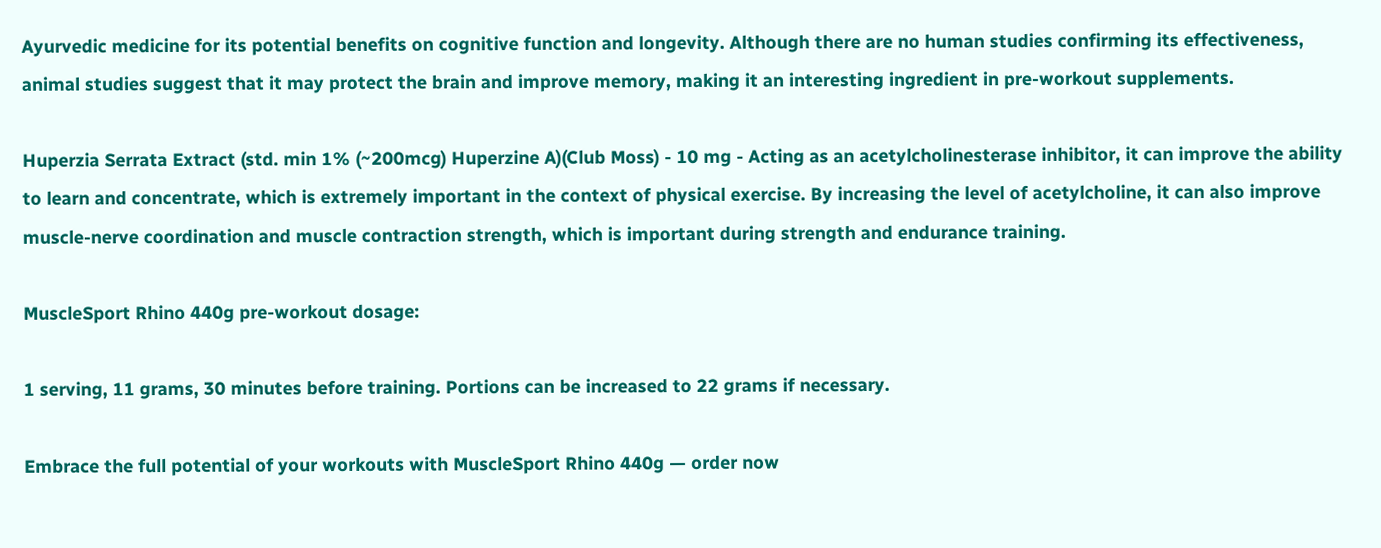Ayurvedic medicine for its potential benefits on cognitive function and longevity. Although there are no human studies confirming its effectiveness, animal studies suggest that it may protect the brain and improve memory, making it an interesting ingredient in pre-workout supplements.

Huperzia Serrata Extract (std. min 1% (~200mcg) Huperzine A)(Club Moss) - 10 mg - Acting as an acetylcholinesterase inhibitor, it can improve the ability to learn and concentrate, which is extremely important in the context of physical exercise. By increasing the level of acetylcholine, it can also improve muscle-nerve coordination and muscle contraction strength, which is important during strength and endurance training.

MuscleSport Rhino 440g pre-workout dosage:

1 serving, 11 grams, 30 minutes before training. Portions can be increased to 22 grams if necessary.

Embrace the full potential of your workouts with MuscleSport Rhino 440g — order now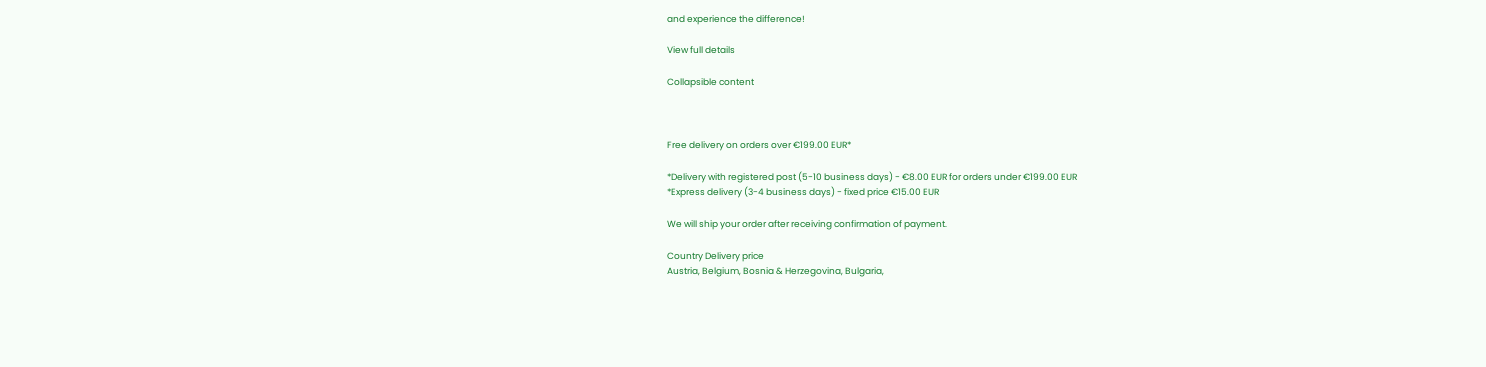and experience the difference!

View full details

Collapsible content



Free delivery on orders over €199.00 EUR*

*Delivery with registered post (5-10 business days) - €8.00 EUR for orders under €199.00 EUR
*Express delivery (3-4 business days) - fixed price €15.00 EUR

We will ship your order after receiving confirmation of payment.

Country Delivery price
Austria, Belgium, Bosnia & Herzegovina, Bulgaria,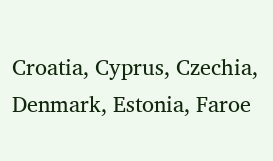Croatia, Cyprus, Czechia, Denmark, Estonia, Faroe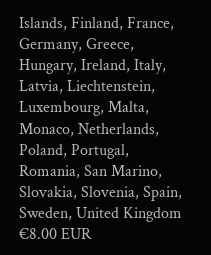Islands, Finland, France, Germany, Greece, Hungary, Ireland, Italy, Latvia, Liechtenstein, Luxembourg, Malta, Monaco, Netherlands, Poland, Portugal, Romania, San Marino, Slovakia, Slovenia, Spain, Sweden, United Kingdom €8.00 EUR